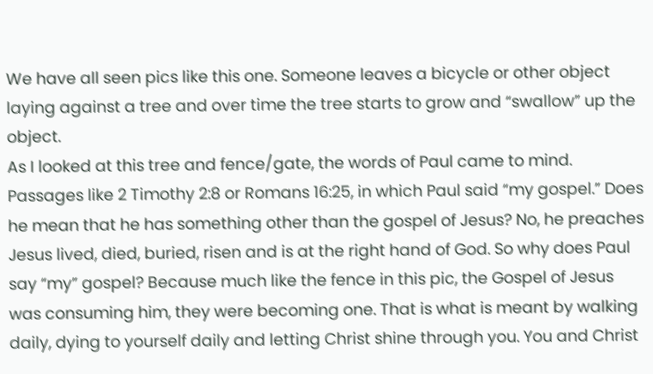We have all seen pics like this one. Someone leaves a bicycle or other object laying against a tree and over time the tree starts to grow and “swallow” up the object.
As I looked at this tree and fence/gate, the words of Paul came to mind. Passages like 2 Timothy 2:8 or Romans 16:25, in which Paul said “my gospel.” Does he mean that he has something other than the gospel of Jesus? No, he preaches Jesus lived, died, buried, risen and is at the right hand of God. So why does Paul say “my” gospel? Because much like the fence in this pic, the Gospel of Jesus was consuming him, they were becoming one. That is what is meant by walking daily, dying to yourself daily and letting Christ shine through you. You and Christ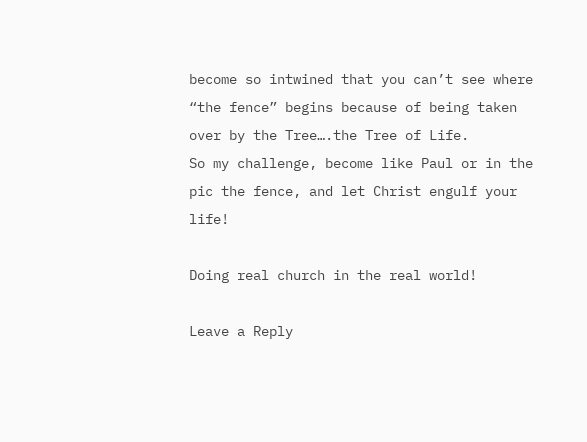become so intwined that you can’t see where “the fence” begins because of being taken over by the Tree….the Tree of Life.
So my challenge, become like Paul or in the pic the fence, and let Christ engulf your life!

Doing real church in the real world!

Leave a Reply